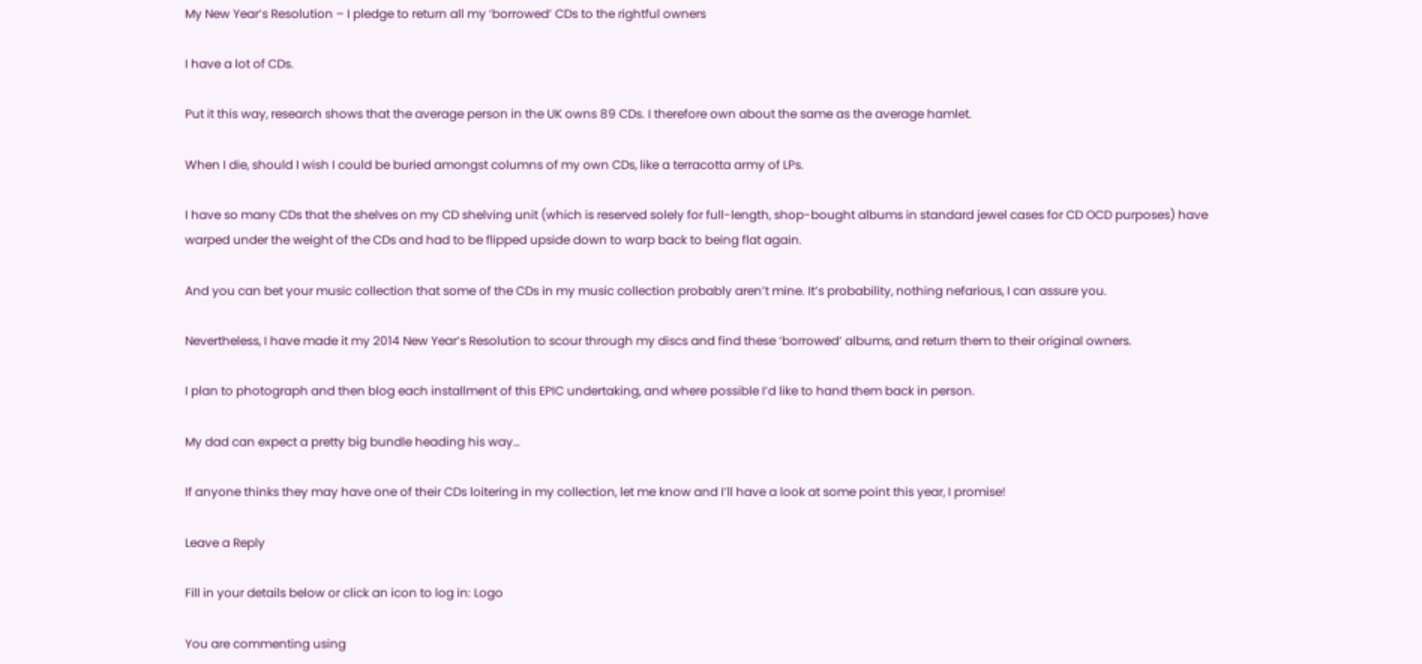My New Year’s Resolution – I pledge to return all my ‘borrowed’ CDs to the rightful owners

I have a lot of CDs.

Put it this way, research shows that the average person in the UK owns 89 CDs. I therefore own about the same as the average hamlet.

When I die, should I wish I could be buried amongst columns of my own CDs, like a terracotta army of LPs.

I have so many CDs that the shelves on my CD shelving unit (which is reserved solely for full-length, shop-bought albums in standard jewel cases for CD OCD purposes) have warped under the weight of the CDs and had to be flipped upside down to warp back to being flat again.

And you can bet your music collection that some of the CDs in my music collection probably aren’t mine. It’s probability, nothing nefarious, I can assure you.

Nevertheless, I have made it my 2014 New Year’s Resolution to scour through my discs and find these ‘borrowed’ albums, and return them to their original owners.

I plan to photograph and then blog each installment of this EPIC undertaking, and where possible I’d like to hand them back in person.

My dad can expect a pretty big bundle heading his way…

If anyone thinks they may have one of their CDs loitering in my collection, let me know and I’ll have a look at some point this year, I promise!

Leave a Reply

Fill in your details below or click an icon to log in: Logo

You are commenting using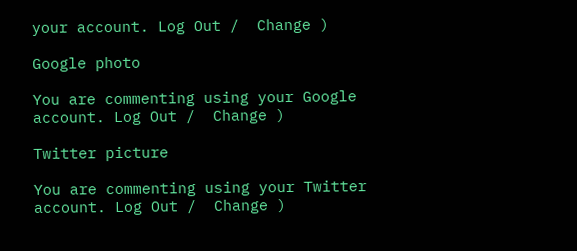your account. Log Out /  Change )

Google photo

You are commenting using your Google account. Log Out /  Change )

Twitter picture

You are commenting using your Twitter account. Log Out /  Change )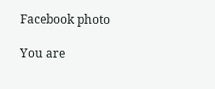Facebook photo

You are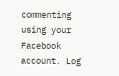commenting using your Facebook account. Log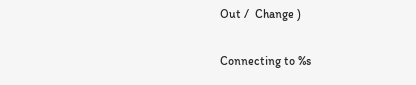Out /  Change )

Connecting to %s